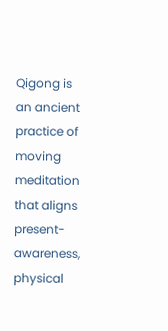Qigong is an ancient practice of moving meditation that aligns present-awareness, physical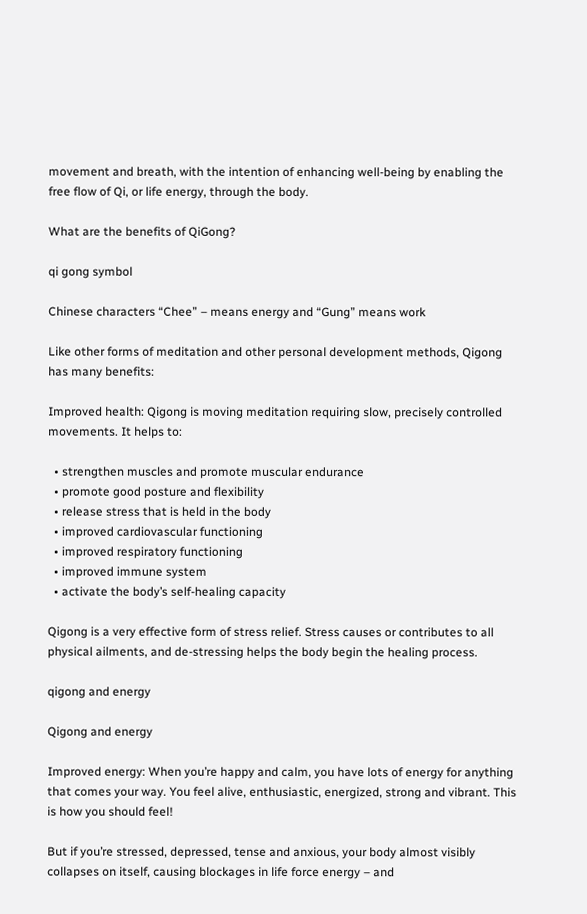movement and breath, with the intention of enhancing well-being by enabling the free flow of Qi, or life energy, through the body.

What are the benefits of QiGong?

qi gong symbol

Chinese characters “Chee” – means energy and “Gung” means work

Like other forms of meditation and other personal development methods, Qigong has many benefits:

Improved health: Qigong is moving meditation requiring slow, precisely controlled movements. It helps to:

  • strengthen muscles and promote muscular endurance
  • promote good posture and flexibility
  • release stress that is held in the body
  • improved cardiovascular functioning
  • improved respiratory functioning
  • improved immune system
  • activate the body’s self-healing capacity

Qigong is a very effective form of stress relief. Stress causes or contributes to all physical ailments, and de-stressing helps the body begin the healing process.

qigong and energy

Qigong and energy

Improved energy: When you’re happy and calm, you have lots of energy for anything that comes your way. You feel alive, enthusiastic, energized, strong and vibrant. This is how you should feel!

But if you’re stressed, depressed, tense and anxious, your body almost visibly collapses on itself, causing blockages in life force energy – and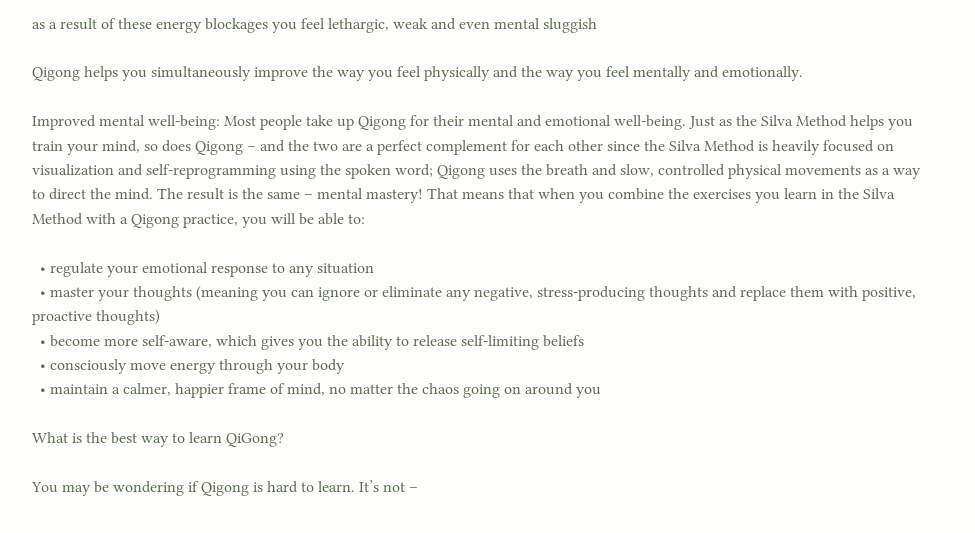as a result of these energy blockages you feel lethargic, weak and even mental sluggish

Qigong helps you simultaneously improve the way you feel physically and the way you feel mentally and emotionally.

Improved mental well-being: Most people take up Qigong for their mental and emotional well-being. Just as the Silva Method helps you train your mind, so does Qigong – and the two are a perfect complement for each other since the Silva Method is heavily focused on visualization and self-reprogramming using the spoken word; Qigong uses the breath and slow, controlled physical movements as a way to direct the mind. The result is the same – mental mastery! That means that when you combine the exercises you learn in the Silva Method with a Qigong practice, you will be able to:

  • regulate your emotional response to any situation
  • master your thoughts (meaning you can ignore or eliminate any negative, stress-producing thoughts and replace them with positive, proactive thoughts)
  • become more self-aware, which gives you the ability to release self-limiting beliefs
  • consciously move energy through your body
  • maintain a calmer, happier frame of mind, no matter the chaos going on around you

What is the best way to learn QiGong?

You may be wondering if Qigong is hard to learn. It’s not –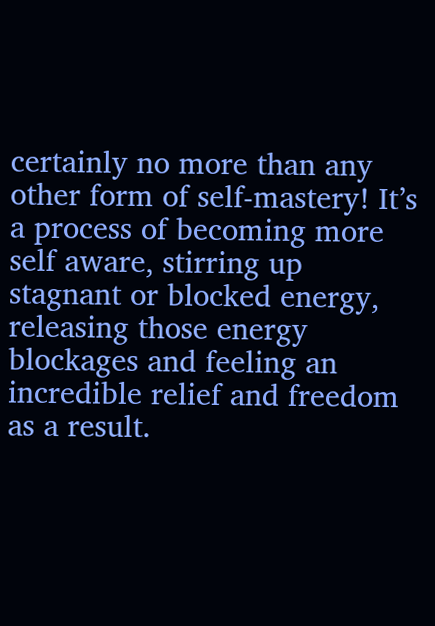certainly no more than any other form of self-mastery! It’s a process of becoming more self aware, stirring up stagnant or blocked energy, releasing those energy blockages and feeling an incredible relief and freedom as a result.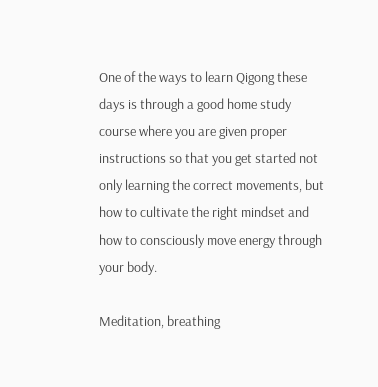One of the ways to learn Qigong these days is through a good home study course where you are given proper instructions so that you get started not only learning the correct movements, but how to cultivate the right mindset and how to consciously move energy through your body.

Meditation, breathing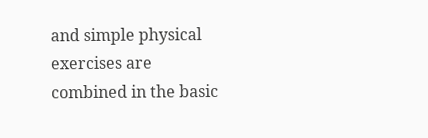and simple physical exercises are combined in the basic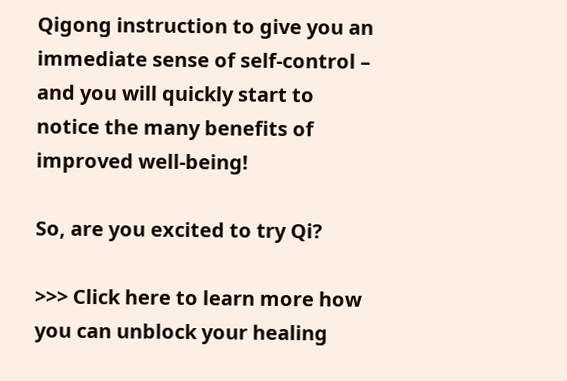Qigong instruction to give you an immediate sense of self-control – and you will quickly start to notice the many benefits of improved well-being!

So, are you excited to try Qi?

>>> Click here to learn more how you can unblock your healing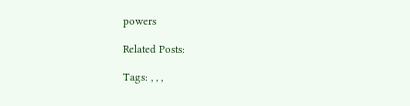powers

Related Posts:

Tags: , , ,